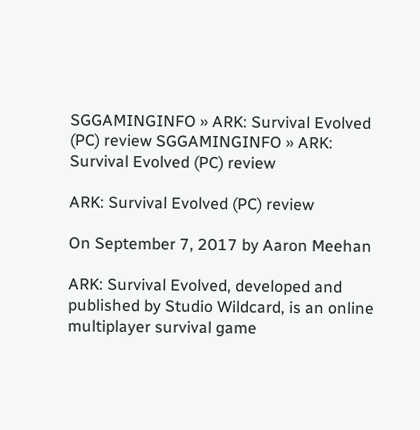SGGAMINGINFO » ARK: Survival Evolved (PC) review SGGAMINGINFO » ARK: Survival Evolved (PC) review

ARK: Survival Evolved (PC) review

On September 7, 2017 by Aaron Meehan

ARK: Survival Evolved, developed and published by Studio Wildcard, is an online multiplayer survival game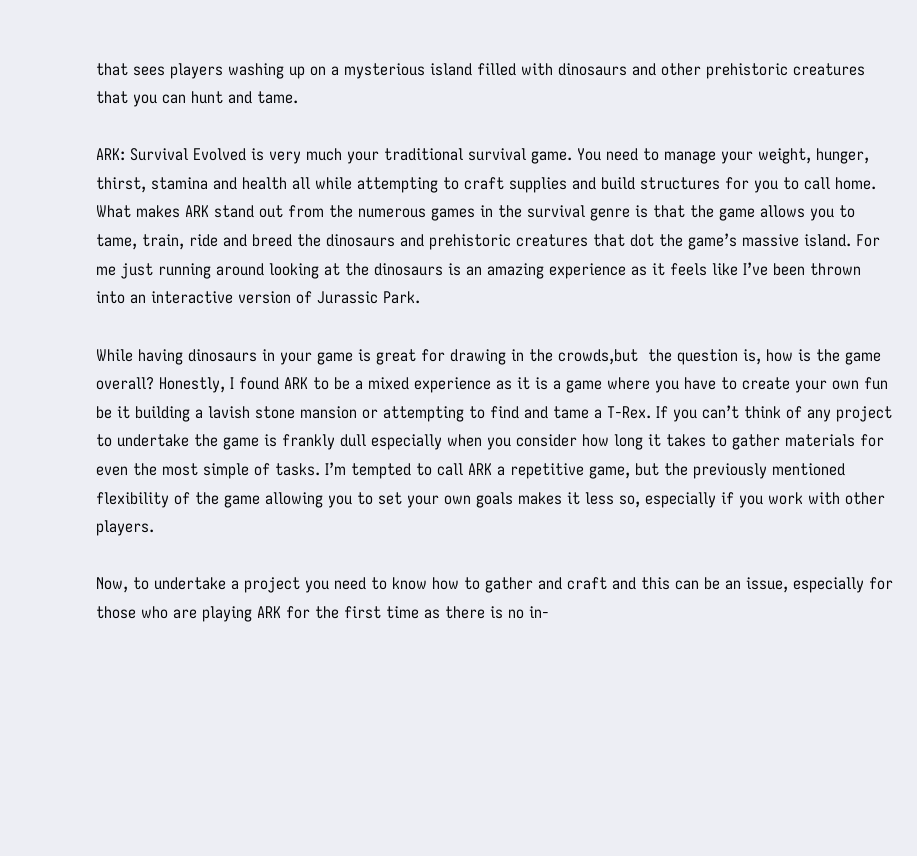that sees players washing up on a mysterious island filled with dinosaurs and other prehistoric creatures that you can hunt and tame.

ARK: Survival Evolved is very much your traditional survival game. You need to manage your weight, hunger, thirst, stamina and health all while attempting to craft supplies and build structures for you to call home. What makes ARK stand out from the numerous games in the survival genre is that the game allows you to tame, train, ride and breed the dinosaurs and prehistoric creatures that dot the game’s massive island. For me just running around looking at the dinosaurs is an amazing experience as it feels like I’ve been thrown into an interactive version of Jurassic Park.

While having dinosaurs in your game is great for drawing in the crowds,but  the question is, how is the game overall? Honestly, I found ARK to be a mixed experience as it is a game where you have to create your own fun be it building a lavish stone mansion or attempting to find and tame a T-Rex. If you can’t think of any project to undertake the game is frankly dull especially when you consider how long it takes to gather materials for even the most simple of tasks. I’m tempted to call ARK a repetitive game, but the previously mentioned flexibility of the game allowing you to set your own goals makes it less so, especially if you work with other players.

Now, to undertake a project you need to know how to gather and craft and this can be an issue, especially for those who are playing ARK for the first time as there is no in-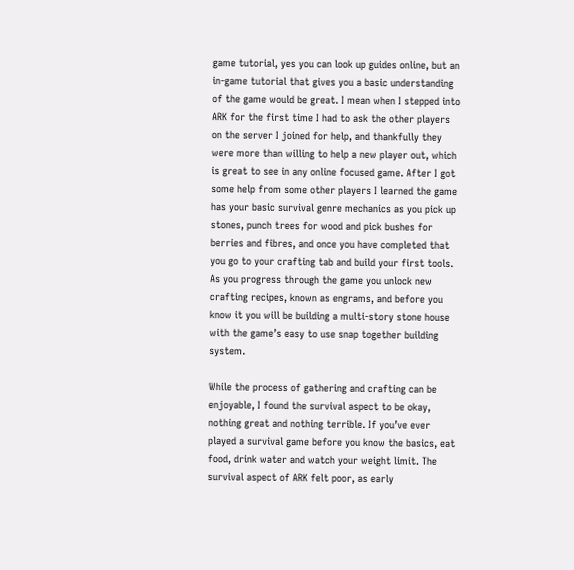game tutorial, yes you can look up guides online, but an in-game tutorial that gives you a basic understanding of the game would be great. I mean when I stepped into ARK for the first time I had to ask the other players on the server I joined for help, and thankfully they were more than willing to help a new player out, which is great to see in any online focused game. After I got some help from some other players I learned the game has your basic survival genre mechanics as you pick up stones, punch trees for wood and pick bushes for berries and fibres, and once you have completed that you go to your crafting tab and build your first tools. As you progress through the game you unlock new crafting recipes, known as engrams, and before you know it you will be building a multi-story stone house with the game’s easy to use snap together building system.

While the process of gathering and crafting can be enjoyable, I found the survival aspect to be okay, nothing great and nothing terrible. If you’ve ever played a survival game before you know the basics, eat food, drink water and watch your weight limit. The survival aspect of ARK felt poor, as early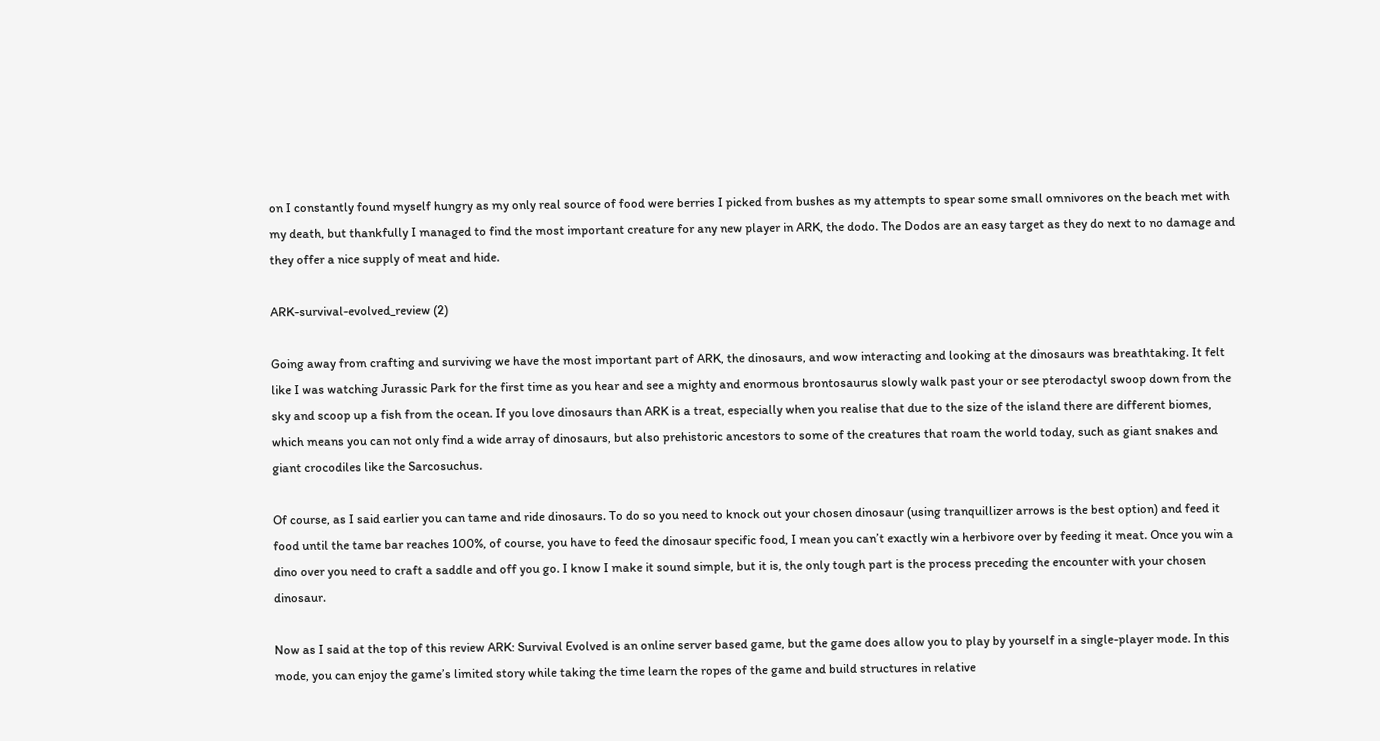on I constantly found myself hungry as my only real source of food were berries I picked from bushes as my attempts to spear some small omnivores on the beach met with my death, but thankfully I managed to find the most important creature for any new player in ARK, the dodo. The Dodos are an easy target as they do next to no damage and they offer a nice supply of meat and hide.

ARK-survival-evolved_review (2)

Going away from crafting and surviving we have the most important part of ARK, the dinosaurs, and wow interacting and looking at the dinosaurs was breathtaking. It felt like I was watching Jurassic Park for the first time as you hear and see a mighty and enormous brontosaurus slowly walk past your or see pterodactyl swoop down from the sky and scoop up a fish from the ocean. If you love dinosaurs than ARK is a treat, especially when you realise that due to the size of the island there are different biomes, which means you can not only find a wide array of dinosaurs, but also prehistoric ancestors to some of the creatures that roam the world today, such as giant snakes and giant crocodiles like the Sarcosuchus.

Of course, as I said earlier you can tame and ride dinosaurs. To do so you need to knock out your chosen dinosaur (using tranquillizer arrows is the best option) and feed it food until the tame bar reaches 100%, of course, you have to feed the dinosaur specific food, I mean you can’t exactly win a herbivore over by feeding it meat. Once you win a dino over you need to craft a saddle and off you go. I know I make it sound simple, but it is, the only tough part is the process preceding the encounter with your chosen dinosaur.

Now as I said at the top of this review ARK: Survival Evolved is an online server based game, but the game does allow you to play by yourself in a single-player mode. In this mode, you can enjoy the game’s limited story while taking the time learn the ropes of the game and build structures in relative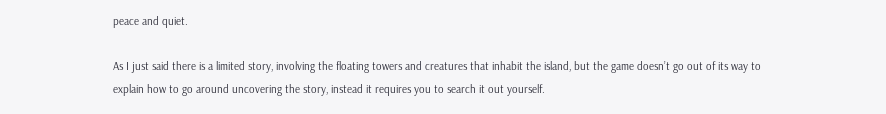peace and quiet.

As I just said there is a limited story, involving the floating towers and creatures that inhabit the island, but the game doesn’t go out of its way to explain how to go around uncovering the story, instead it requires you to search it out yourself.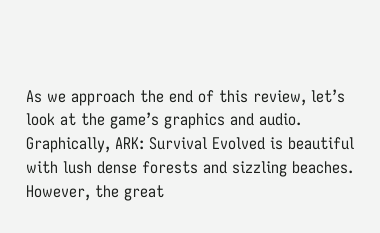As we approach the end of this review, let’s look at the game’s graphics and audio. Graphically, ARK: Survival Evolved is beautiful with lush dense forests and sizzling beaches. However, the great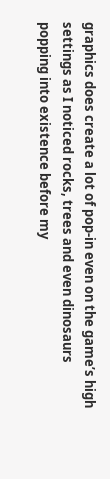graphics does create a lot of pop-in even on the game’s high settings as I noticed rocks, trees and even dinosaurs popping into existence before my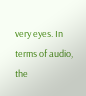very eyes. In terms of audio, the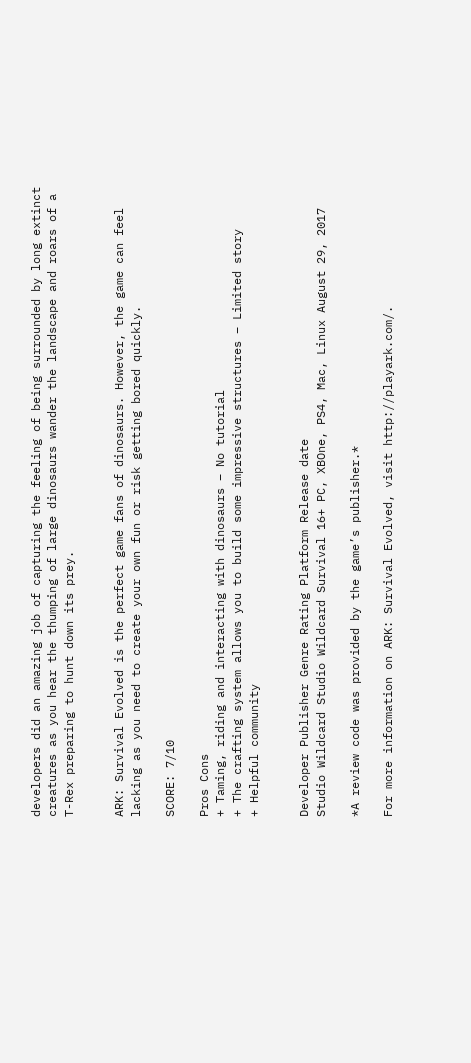developers did an amazing job of capturing the feeling of being surrounded by long extinct creatures as you hear the thumping of large dinosaurs wander the landscape and roars of a T-Rex preparing to hunt down its prey.


ARK: Survival Evolved is the perfect game fans of dinosaurs. However, the game can feel lacking as you need to create your own fun or risk getting bored quickly.

SCORE: 7/10

Pros Cons
+ Taming, riding and interacting with dinosaurs – No tutorial
+ The crafting system allows you to build some impressive structures – Limited story
+ Helpful community


Developer Publisher Genre Rating Platform Release date
Studio Wildcard Studio Wildcard Survival 16+ PC, XBOne, PS4, Mac, Linux August 29, 2017

*A review code was provided by the game’s publisher.*

For more information on ARK: Survival Evolved, visit http://playark.com/.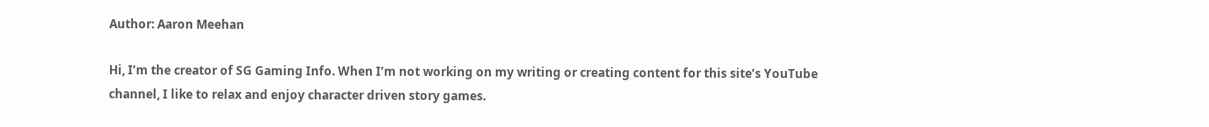Author: Aaron Meehan

Hi, I’m the creator of SG Gaming Info. When I’m not working on my writing or creating content for this site’s YouTube channel, I like to relax and enjoy character driven story games.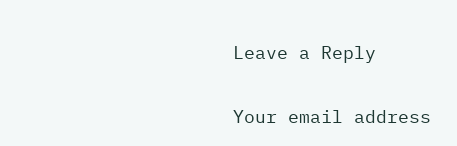Leave a Reply

Your email address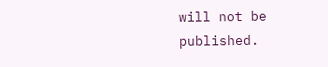will not be published.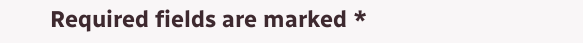Required fields are marked *